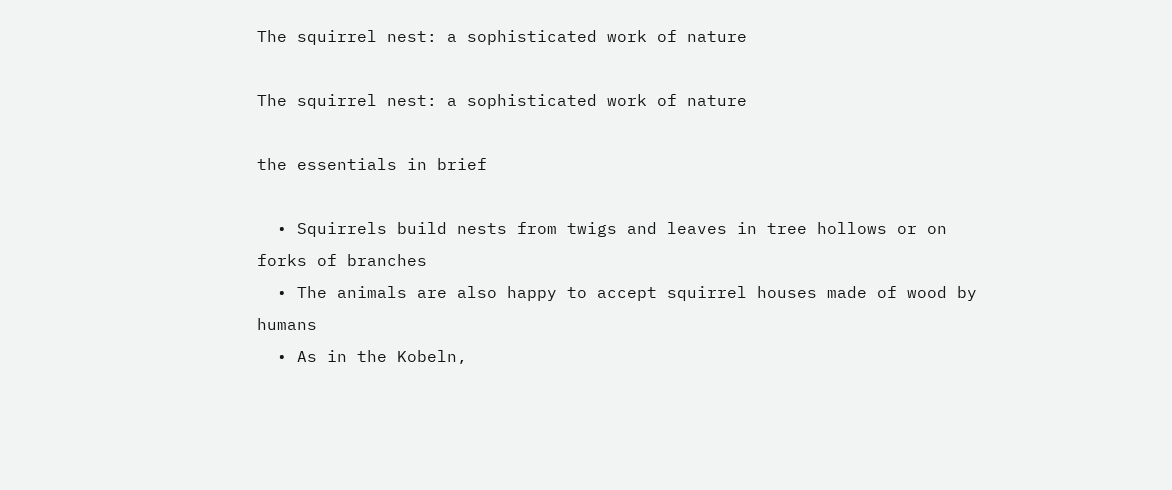The squirrel nest: a sophisticated work of nature

The squirrel nest: a sophisticated work of nature

the essentials in brief

  • Squirrels build nests from twigs and leaves in tree hollows or on forks of branches
  • The animals are also happy to accept squirrel houses made of wood by humans
  • As in the Kobeln,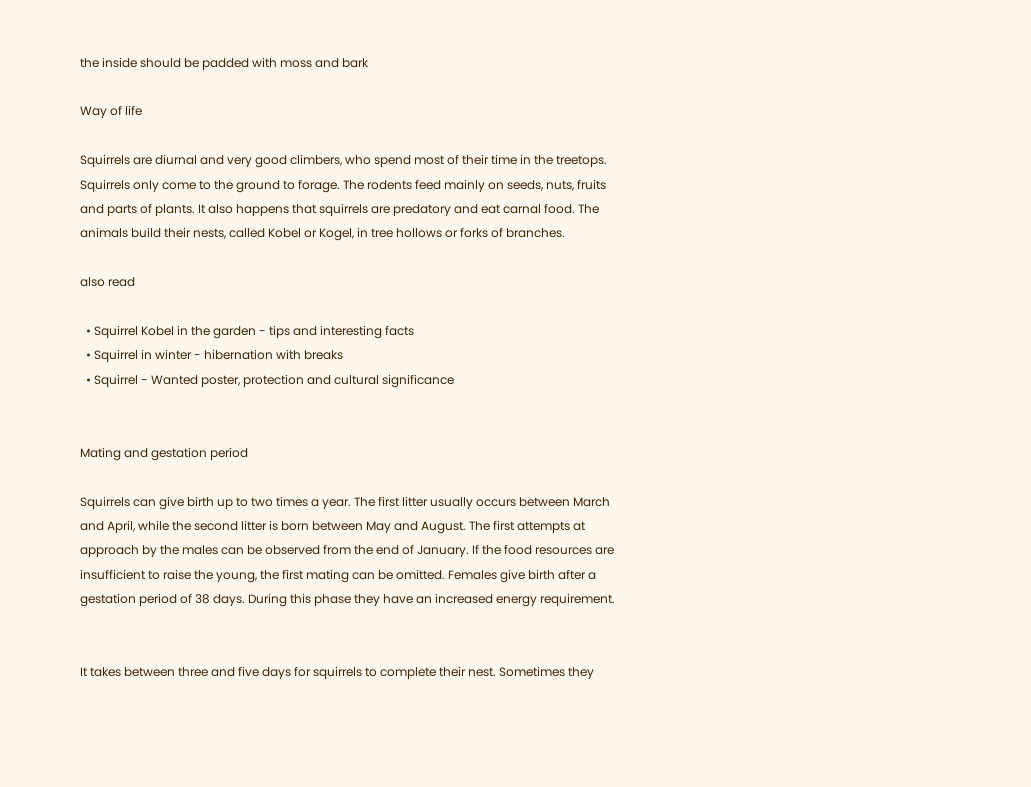the inside should be padded with moss and bark

Way of life

Squirrels are diurnal and very good climbers, who spend most of their time in the treetops. Squirrels only come to the ground to forage. The rodents feed mainly on seeds, nuts, fruits and parts of plants. It also happens that squirrels are predatory and eat carnal food. The animals build their nests, called Kobel or Kogel, in tree hollows or forks of branches.

also read

  • Squirrel Kobel in the garden - tips and interesting facts
  • Squirrel in winter - hibernation with breaks
  • Squirrel - Wanted poster, protection and cultural significance


Mating and gestation period

Squirrels can give birth up to two times a year. The first litter usually occurs between March and April, while the second litter is born between May and August. The first attempts at approach by the males can be observed from the end of January. If the food resources are insufficient to raise the young, the first mating can be omitted. Females give birth after a gestation period of 38 days. During this phase they have an increased energy requirement.


It takes between three and five days for squirrels to complete their nest. Sometimes they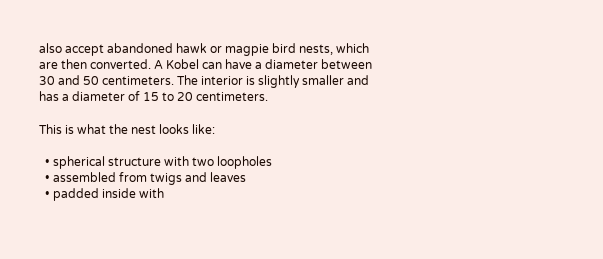also accept abandoned hawk or magpie bird nests, which are then converted. A Kobel can have a diameter between 30 and 50 centimeters. The interior is slightly smaller and has a diameter of 15 to 20 centimeters.

This is what the nest looks like:

  • spherical structure with two loopholes
  • assembled from twigs and leaves
  • padded inside with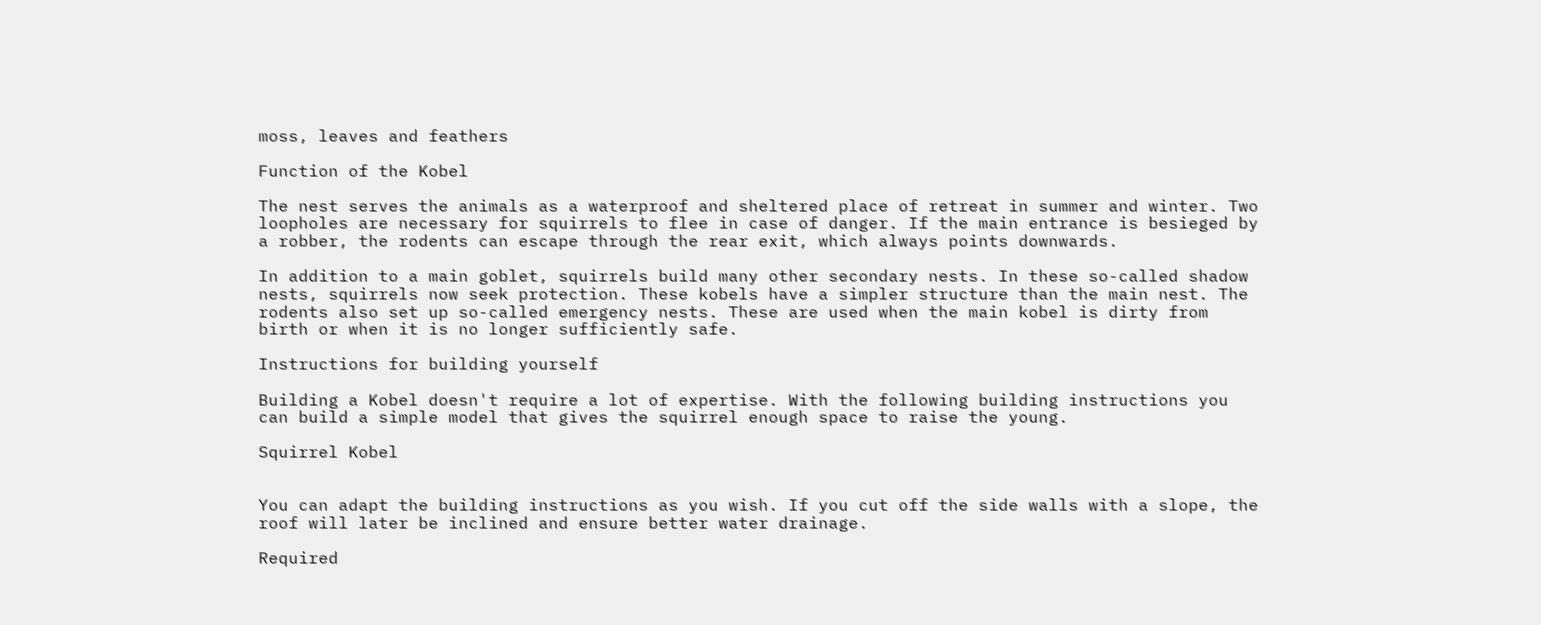moss, leaves and feathers

Function of the Kobel

The nest serves the animals as a waterproof and sheltered place of retreat in summer and winter. Two loopholes are necessary for squirrels to flee in case of danger. If the main entrance is besieged by a robber, the rodents can escape through the rear exit, which always points downwards.

In addition to a main goblet, squirrels build many other secondary nests. In these so-called shadow nests, squirrels now seek protection. These kobels have a simpler structure than the main nest. The rodents also set up so-called emergency nests. These are used when the main kobel is dirty from birth or when it is no longer sufficiently safe.

Instructions for building yourself

Building a Kobel doesn't require a lot of expertise. With the following building instructions you can build a simple model that gives the squirrel enough space to raise the young.

Squirrel Kobel


You can adapt the building instructions as you wish. If you cut off the side walls with a slope, the roof will later be inclined and ensure better water drainage.

Required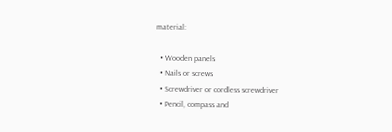material:

  • Wooden panels
  • Nails or screws
  • Screwdriver or cordless screwdriver
  • Pencil, compass and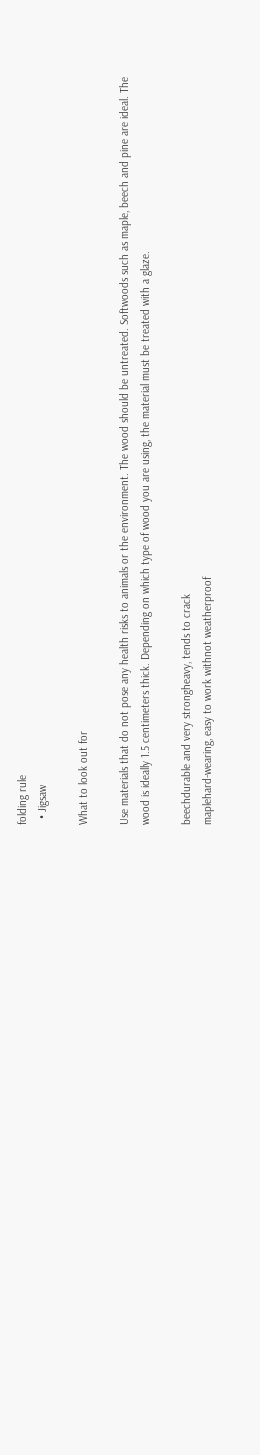folding rule
  • Jigsaw

What to look out for

Use materials that do not pose any health risks to animals or the environment. The wood should be untreated. Softwoods such as maple, beech and pine are ideal. The wood is ideally 1.5 centimeters thick. Depending on which type of wood you are using, the material must be treated with a glaze.

beechdurable and very strongheavy, tends to crack
maplehard-wearing, easy to work withnot weatherproof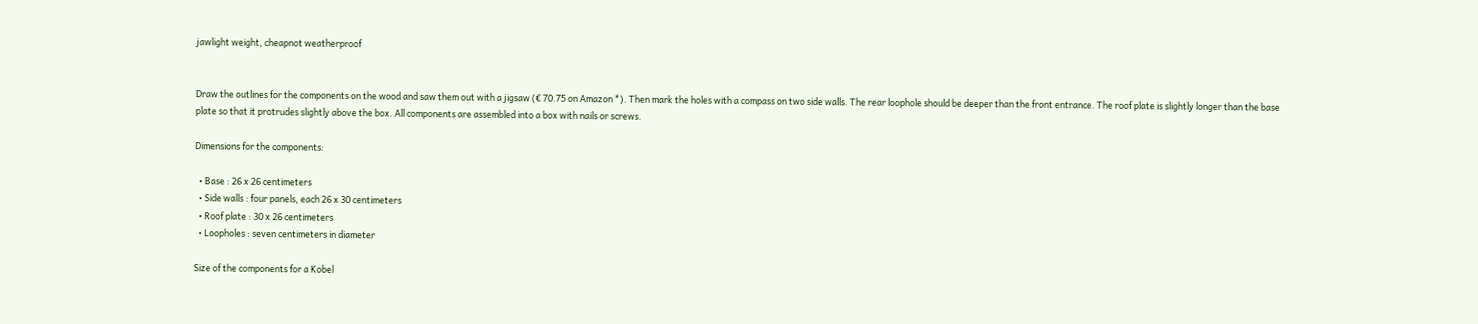jawlight weight, cheapnot weatherproof


Draw the outlines for the components on the wood and saw them out with a jigsaw (€ 70.75 on Amazon *). Then mark the holes with a compass on two side walls. The rear loophole should be deeper than the front entrance. The roof plate is slightly longer than the base plate so that it protrudes slightly above the box. All components are assembled into a box with nails or screws.

Dimensions for the components:

  • Base : 26 x 26 centimeters
  • Side walls : four panels, each 26 x 30 centimeters
  • Roof plate : 30 x 26 centimeters
  • Loopholes : seven centimeters in diameter

Size of the components for a Kobel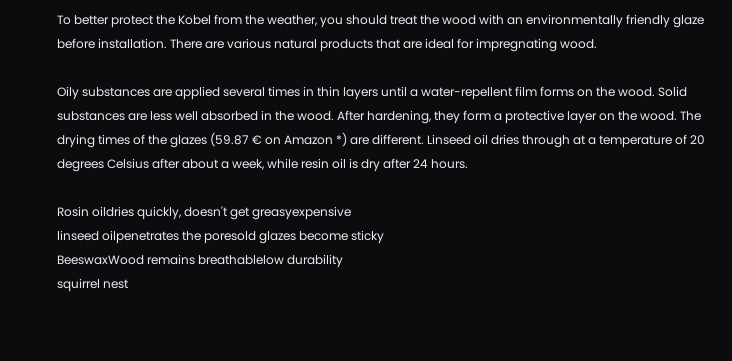To better protect the Kobel from the weather, you should treat the wood with an environmentally friendly glaze before installation. There are various natural products that are ideal for impregnating wood.

Oily substances are applied several times in thin layers until a water-repellent film forms on the wood. Solid substances are less well absorbed in the wood. After hardening, they form a protective layer on the wood. The drying times of the glazes (59.87 € on Amazon *) are different. Linseed oil dries through at a temperature of 20 degrees Celsius after about a week, while resin oil is dry after 24 hours.

Rosin oildries quickly, doesn't get greasyexpensive
linseed oilpenetrates the poresold glazes become sticky
BeeswaxWood remains breathablelow durability
squirrel nest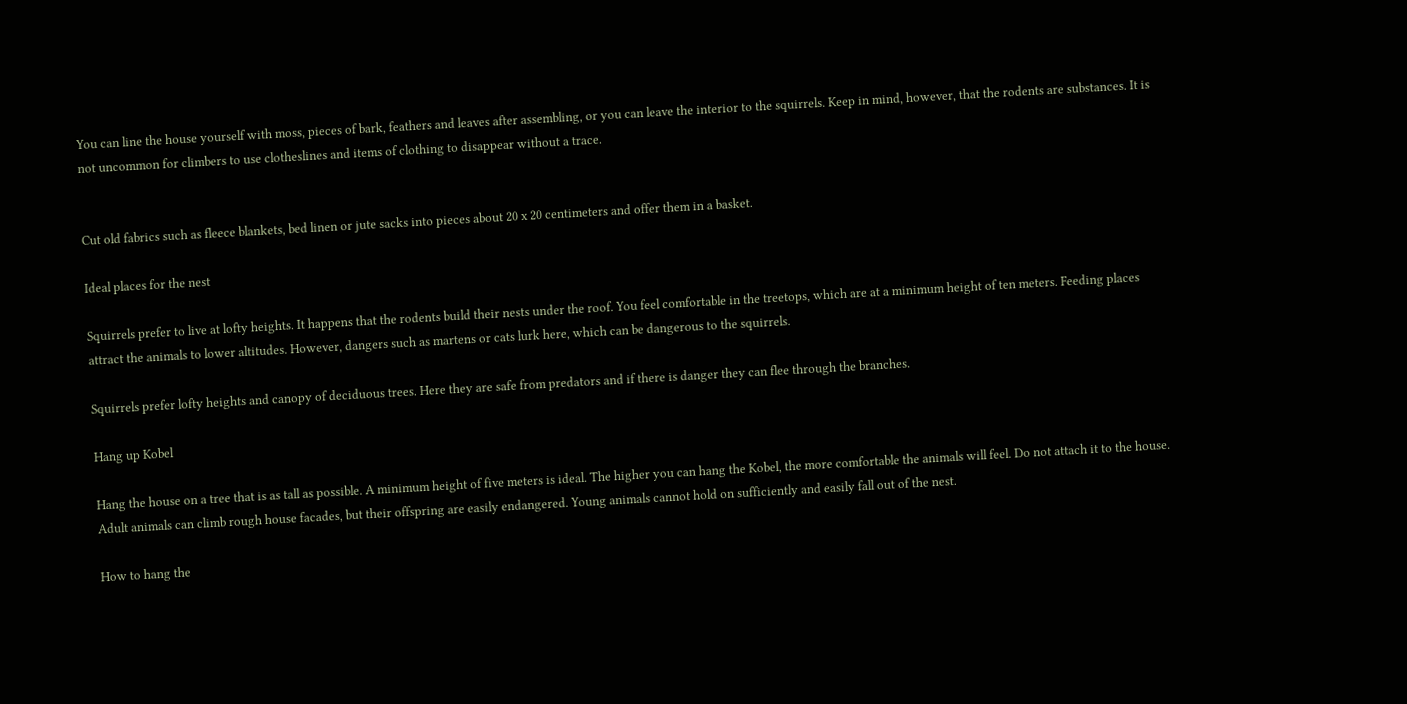You can line the house yourself with moss, pieces of bark, feathers and leaves after assembling, or you can leave the interior to the squirrels. Keep in mind, however, that the rodents are substances. It is not uncommon for climbers to use clotheslines and items of clothing to disappear without a trace.


Cut old fabrics such as fleece blankets, bed linen or jute sacks into pieces about 20 x 20 centimeters and offer them in a basket.

Ideal places for the nest

Squirrels prefer to live at lofty heights. It happens that the rodents build their nests under the roof. You feel comfortable in the treetops, which are at a minimum height of ten meters. Feeding places attract the animals to lower altitudes. However, dangers such as martens or cats lurk here, which can be dangerous to the squirrels.

Squirrels prefer lofty heights and canopy of deciduous trees. Here they are safe from predators and if there is danger they can flee through the branches.

Hang up Kobel

Hang the house on a tree that is as tall as possible. A minimum height of five meters is ideal. The higher you can hang the Kobel, the more comfortable the animals will feel. Do not attach it to the house. Adult animals can climb rough house facades, but their offspring are easily endangered. Young animals cannot hold on sufficiently and easily fall out of the nest.

How to hang the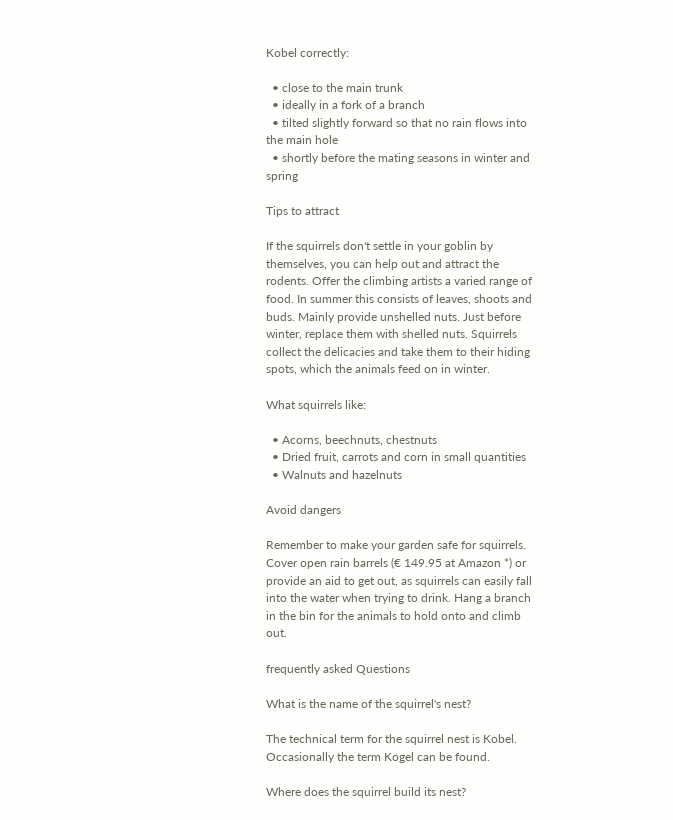Kobel correctly:

  • close to the main trunk
  • ideally in a fork of a branch
  • tilted slightly forward so that no rain flows into the main hole
  • shortly before the mating seasons in winter and spring

Tips to attract

If the squirrels don't settle in your goblin by themselves, you can help out and attract the rodents. Offer the climbing artists a varied range of food. In summer this consists of leaves, shoots and buds. Mainly provide unshelled nuts. Just before winter, replace them with shelled nuts. Squirrels collect the delicacies and take them to their hiding spots, which the animals feed on in winter.

What squirrels like:

  • Acorns, beechnuts, chestnuts
  • Dried fruit, carrots and corn in small quantities
  • Walnuts and hazelnuts

Avoid dangers

Remember to make your garden safe for squirrels. Cover open rain barrels (€ 149.95 at Amazon *) or provide an aid to get out, as squirrels can easily fall into the water when trying to drink. Hang a branch in the bin for the animals to hold onto and climb out.

frequently asked Questions

What is the name of the squirrel's nest?

The technical term for the squirrel nest is Kobel. Occasionally the term Kogel can be found.

Where does the squirrel build its nest?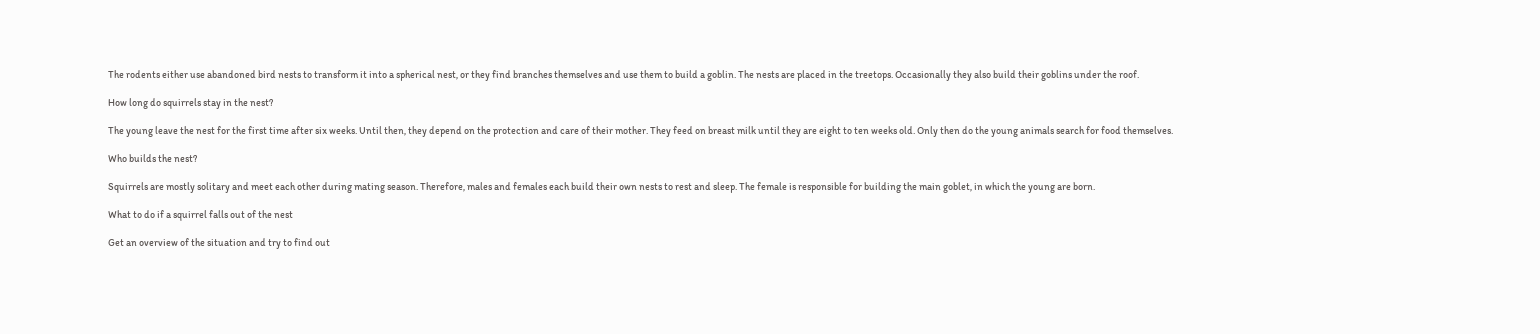The rodents either use abandoned bird nests to transform it into a spherical nest, or they find branches themselves and use them to build a goblin. The nests are placed in the treetops. Occasionally they also build their goblins under the roof.

How long do squirrels stay in the nest?

The young leave the nest for the first time after six weeks. Until then, they depend on the protection and care of their mother. They feed on breast milk until they are eight to ten weeks old. Only then do the young animals search for food themselves.

Who builds the nest?

Squirrels are mostly solitary and meet each other during mating season. Therefore, males and females each build their own nests to rest and sleep. The female is responsible for building the main goblet, in which the young are born.

What to do if a squirrel falls out of the nest

Get an overview of the situation and try to find out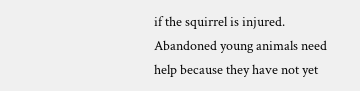if the squirrel is injured. Abandoned young animals need help because they have not yet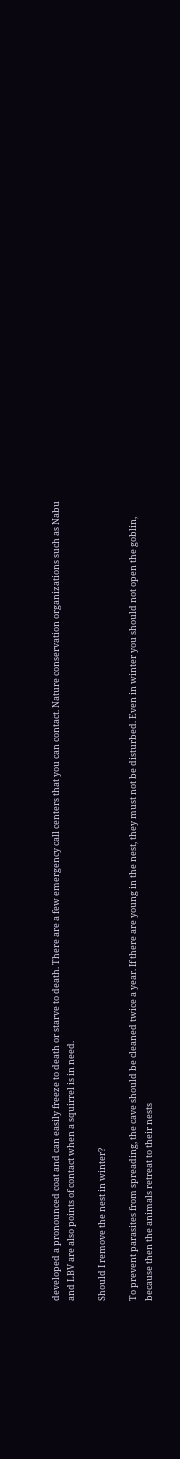developed a pronounced coat and can easily freeze to death or starve to death. There are a few emergency call centers that you can contact. Nature conservation organizations such as Nabu and LBV are also points of contact when a squirrel is in need.

Should I remove the nest in winter?

To prevent parasites from spreading, the cave should be cleaned twice a year. If there are young in the nest, they must not be disturbed. Even in winter you should not open the goblin, because then the animals retreat to their nests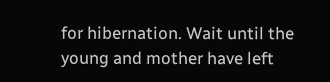for hibernation. Wait until the young and mother have left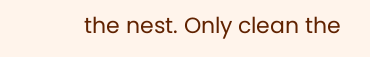the nest. Only clean the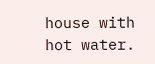house with hot water.